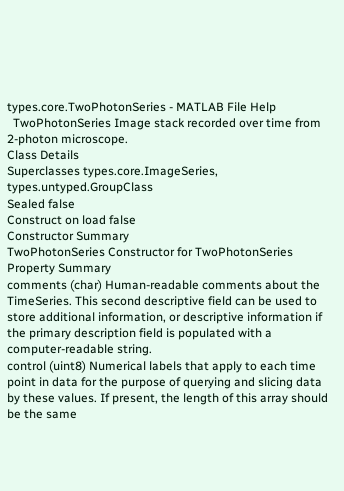types.core.TwoPhotonSeries - MATLAB File Help
  TwoPhotonSeries Image stack recorded over time from 2-photon microscope.
Class Details
Superclasses types.core.ImageSeries, types.untyped.GroupClass
Sealed false
Construct on load false
Constructor Summary
TwoPhotonSeries Constructor for TwoPhotonSeries
Property Summary
comments (char) Human-readable comments about the TimeSeries. This second descriptive field can be used to store additional information, or descriptive information if the primary description field is populated with a computer-readable string.
control (uint8) Numerical labels that apply to each time point in data for the purpose of querying and slicing data by these values. If present, the length of this array should be the same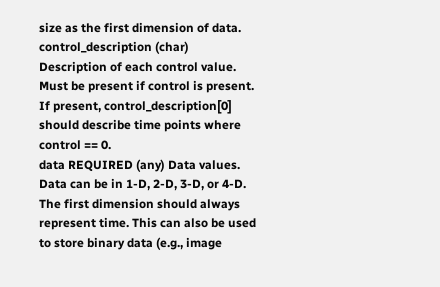size as the first dimension of data.
control_description (char) Description of each control value. Must be present if control is present. If present, control_description[0] should describe time points where control == 0.
data REQUIRED (any) Data values. Data can be in 1-D, 2-D, 3-D, or 4-D. The first dimension should always represent time. This can also be used to store binary data (e.g., image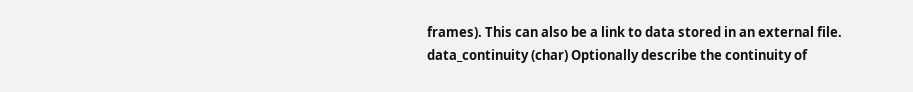frames). This can also be a link to data stored in an external file.
data_continuity (char) Optionally describe the continuity of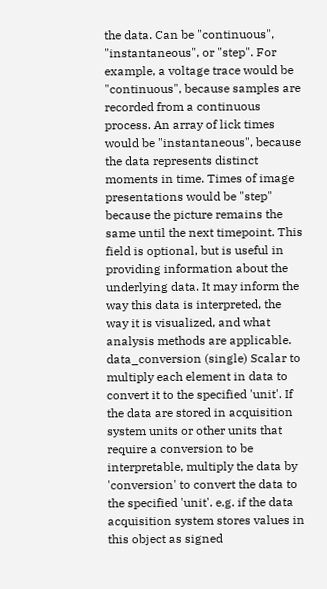the data. Can be "continuous", "instantaneous", or "step". For example, a voltage trace would be "continuous", because samples are recorded from a continuous process. An array of lick times would be "instantaneous", because the data represents distinct moments in time. Times of image presentations would be "step" because the picture remains the same until the next timepoint. This field is optional, but is useful in providing information about the underlying data. It may inform the way this data is interpreted, the way it is visualized, and what analysis methods are applicable.
data_conversion (single) Scalar to multiply each element in data to convert it to the specified 'unit'. If the data are stored in acquisition system units or other units that require a conversion to be interpretable, multiply the data by 'conversion' to convert the data to the specified 'unit'. e.g. if the data acquisition system stores values in this object as signed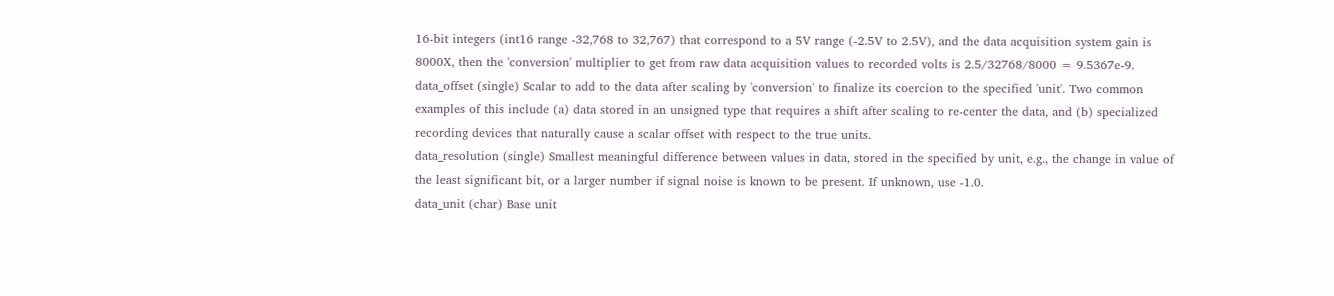16-bit integers (int16 range -32,768 to 32,767) that correspond to a 5V range (-2.5V to 2.5V), and the data acquisition system gain is 8000X, then the 'conversion' multiplier to get from raw data acquisition values to recorded volts is 2.5/32768/8000 = 9.5367e-9.
data_offset (single) Scalar to add to the data after scaling by 'conversion' to finalize its coercion to the specified 'unit'. Two common examples of this include (a) data stored in an unsigned type that requires a shift after scaling to re-center the data, and (b) specialized recording devices that naturally cause a scalar offset with respect to the true units.
data_resolution (single) Smallest meaningful difference between values in data, stored in the specified by unit, e.g., the change in value of the least significant bit, or a larger number if signal noise is known to be present. If unknown, use -1.0.
data_unit (char) Base unit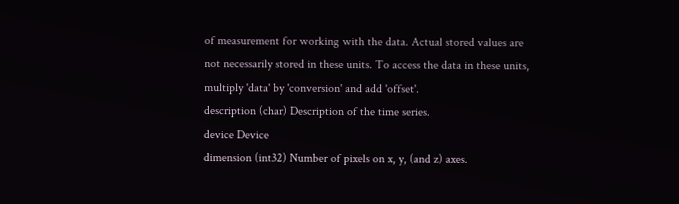of measurement for working with the data. Actual stored values are not necessarily stored in these units. To access the data in these units, multiply 'data' by 'conversion' and add 'offset'.
description (char) Description of the time series.
device Device
dimension (int32) Number of pixels on x, y, (and z) axes.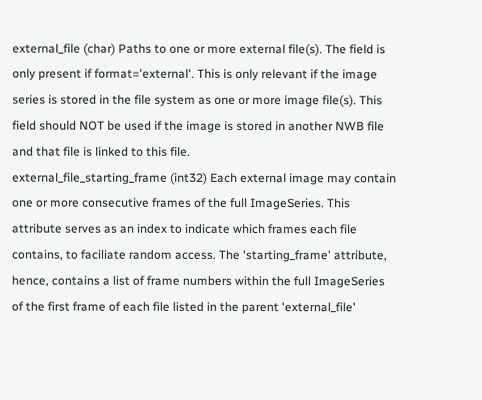external_file (char) Paths to one or more external file(s). The field is only present if format='external'. This is only relevant if the image series is stored in the file system as one or more image file(s). This field should NOT be used if the image is stored in another NWB file and that file is linked to this file.
external_file_starting_frame (int32) Each external image may contain one or more consecutive frames of the full ImageSeries. This attribute serves as an index to indicate which frames each file contains, to faciliate random access. The 'starting_frame' attribute, hence, contains a list of frame numbers within the full ImageSeries of the first frame of each file listed in the parent 'external_file'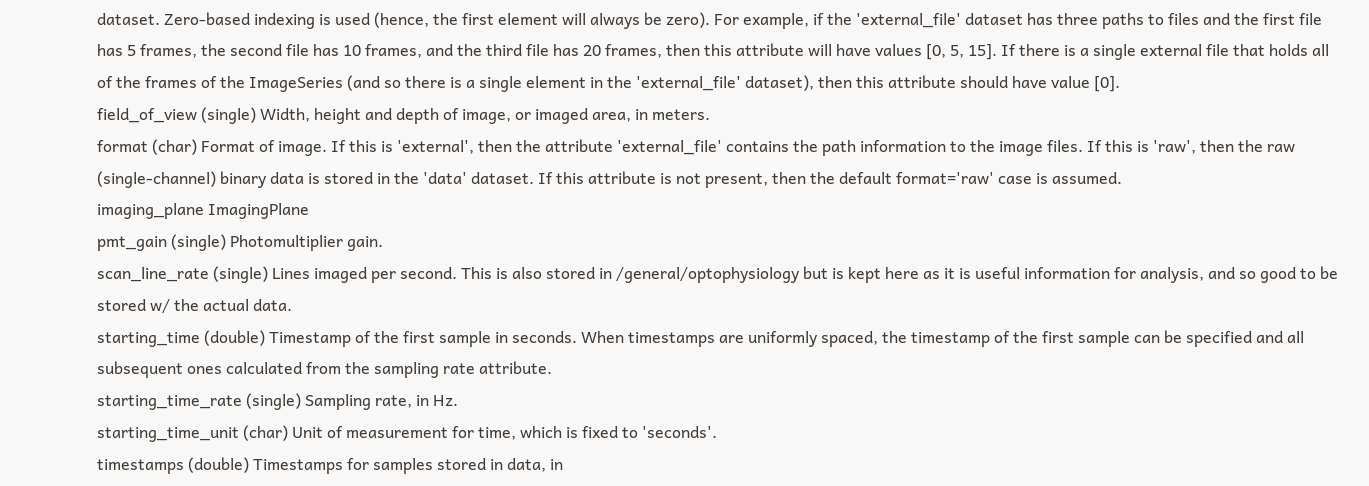dataset. Zero-based indexing is used (hence, the first element will always be zero). For example, if the 'external_file' dataset has three paths to files and the first file has 5 frames, the second file has 10 frames, and the third file has 20 frames, then this attribute will have values [0, 5, 15]. If there is a single external file that holds all of the frames of the ImageSeries (and so there is a single element in the 'external_file' dataset), then this attribute should have value [0].
field_of_view (single) Width, height and depth of image, or imaged area, in meters.
format (char) Format of image. If this is 'external', then the attribute 'external_file' contains the path information to the image files. If this is 'raw', then the raw (single-channel) binary data is stored in the 'data' dataset. If this attribute is not present, then the default format='raw' case is assumed.
imaging_plane ImagingPlane
pmt_gain (single) Photomultiplier gain.
scan_line_rate (single) Lines imaged per second. This is also stored in /general/optophysiology but is kept here as it is useful information for analysis, and so good to be stored w/ the actual data.
starting_time (double) Timestamp of the first sample in seconds. When timestamps are uniformly spaced, the timestamp of the first sample can be specified and all subsequent ones calculated from the sampling rate attribute.
starting_time_rate (single) Sampling rate, in Hz.
starting_time_unit (char) Unit of measurement for time, which is fixed to 'seconds'.
timestamps (double) Timestamps for samples stored in data, in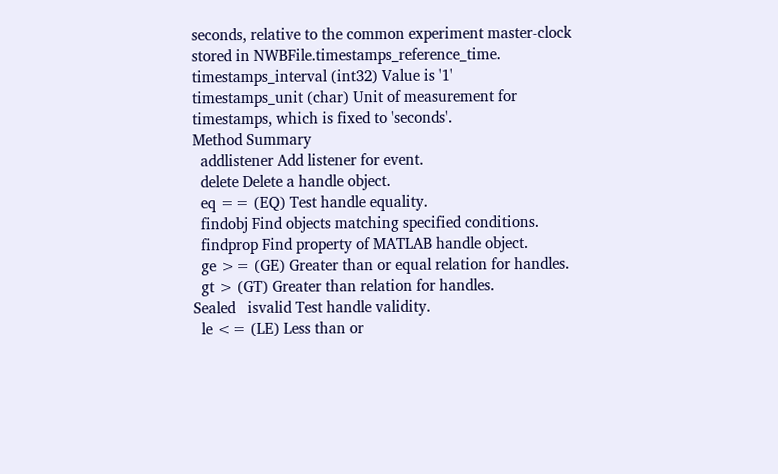seconds, relative to the common experiment master-clock stored in NWBFile.timestamps_reference_time.
timestamps_interval (int32) Value is '1'
timestamps_unit (char) Unit of measurement for timestamps, which is fixed to 'seconds'.
Method Summary
  addlistener Add listener for event.
  delete Delete a handle object.
  eq == (EQ) Test handle equality.
  findobj Find objects matching specified conditions.
  findprop Find property of MATLAB handle object.
  ge >= (GE) Greater than or equal relation for handles.
  gt > (GT) Greater than relation for handles.
Sealed   isvalid Test handle validity.
  le <= (LE) Less than or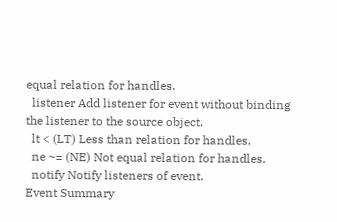equal relation for handles.
  listener Add listener for event without binding the listener to the source object.
  lt < (LT) Less than relation for handles.
  ne ~= (NE) Not equal relation for handles.
  notify Notify listeners of event.
Event Summary